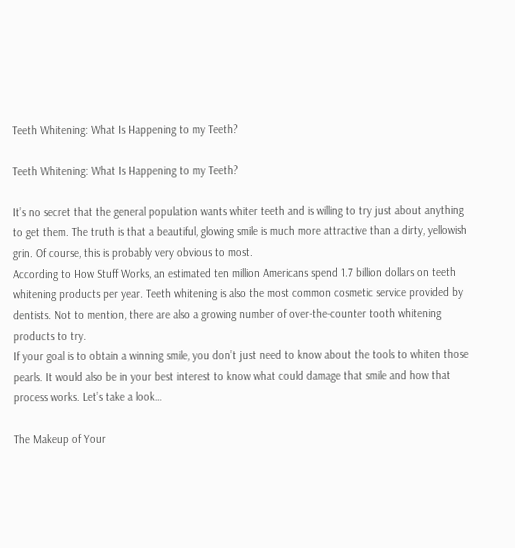Teeth Whitening: What Is Happening to my Teeth?

Teeth Whitening: What Is Happening to my Teeth?

It’s no secret that the general population wants whiter teeth and is willing to try just about anything to get them. The truth is that a beautiful, glowing smile is much more attractive than a dirty, yellowish grin. Of course, this is probably very obvious to most.
According to How Stuff Works, an estimated ten million Americans spend 1.7 billion dollars on teeth whitening products per year. Teeth whitening is also the most common cosmetic service provided by dentists. Not to mention, there are also a growing number of over-the-counter tooth whitening products to try.
If your goal is to obtain a winning smile, you don’t just need to know about the tools to whiten those pearls. It would also be in your best interest to know what could damage that smile and how that process works. Let’s take a look…

The Makeup of Your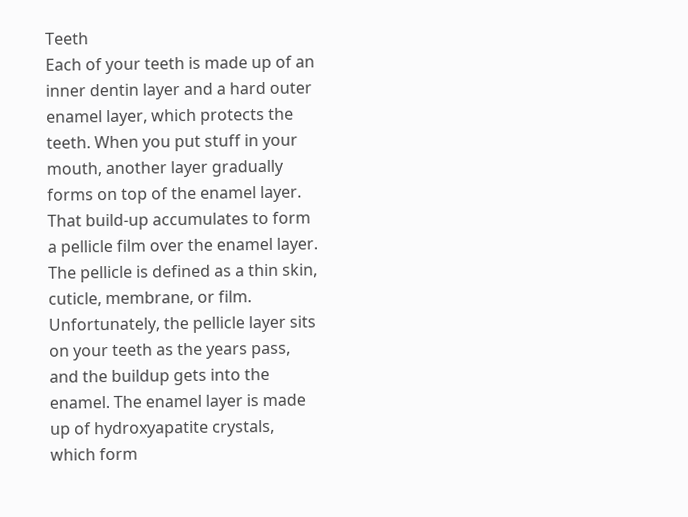Teeth
Each of your teeth is made up of an inner dentin layer and a hard outer enamel layer, which protects the teeth. When you put stuff in your mouth, another layer gradually forms on top of the enamel layer. That build-up accumulates to form a pellicle film over the enamel layer. The pellicle is defined as a thin skin, cuticle, membrane, or film.
Unfortunately, the pellicle layer sits on your teeth as the years pass, and the buildup gets into the enamel. The enamel layer is made up of hydroxyapatite crystals, which form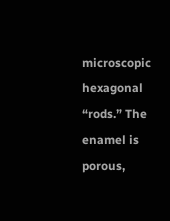microscopic hexagonal “rods.” The enamel is porous,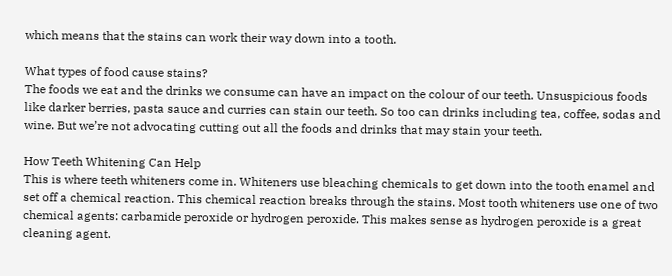which means that the stains can work their way down into a tooth.

What types of food cause stains?
The foods we eat and the drinks we consume can have an impact on the colour of our teeth. Unsuspicious foods like darker berries, pasta sauce and curries can stain our teeth. So too can drinks including tea, coffee, sodas and wine. But we’re not advocating cutting out all the foods and drinks that may stain your teeth.

How Teeth Whitening Can Help
This is where teeth whiteners come in. Whiteners use bleaching chemicals to get down into the tooth enamel and set off a chemical reaction. This chemical reaction breaks through the stains. Most tooth whiteners use one of two chemical agents: carbamide peroxide or hydrogen peroxide. This makes sense as hydrogen peroxide is a great cleaning agent.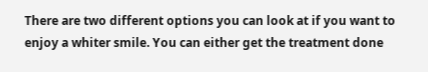There are two different options you can look at if you want to enjoy a whiter smile. You can either get the treatment done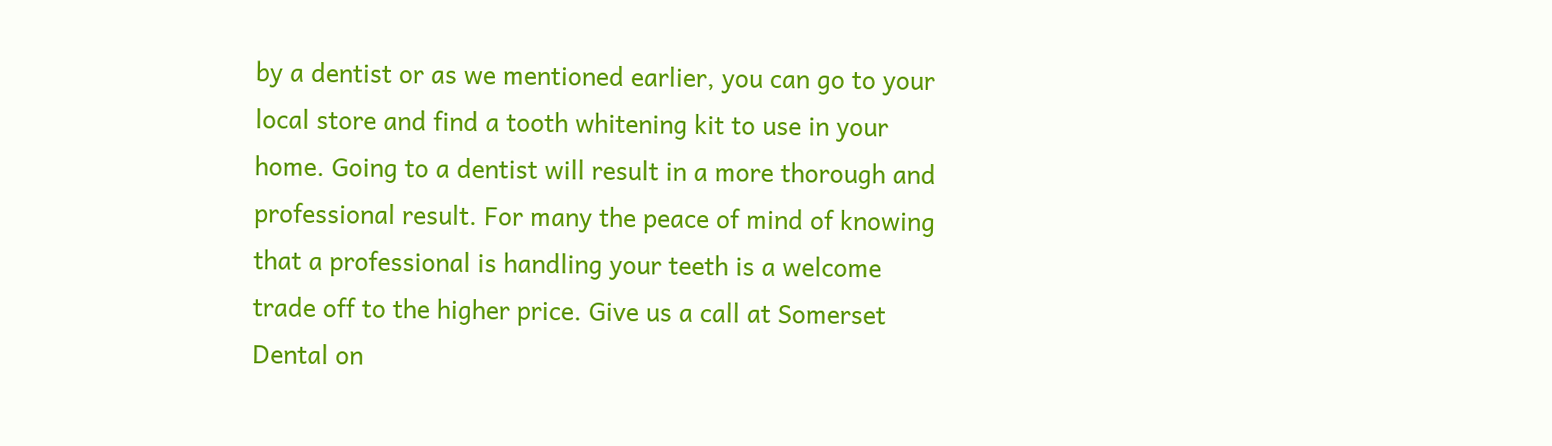by a dentist or as we mentioned earlier, you can go to your local store and find a tooth whitening kit to use in your home. Going to a dentist will result in a more thorough and professional result. For many the peace of mind of knowing that a professional is handling your teeth is a welcome trade off to the higher price. Give us a call at Somerset Dental on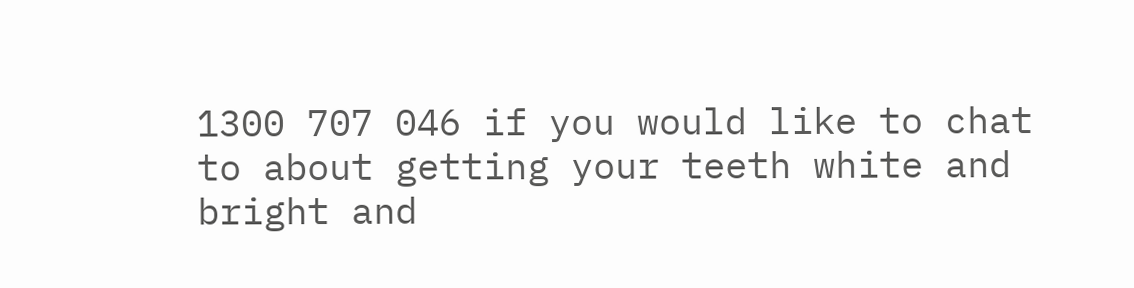1300 707 046 if you would like to chat to about getting your teeth white and bright and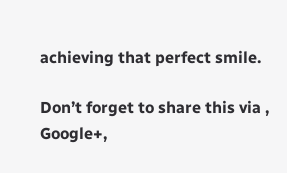achieving that perfect smile.

Don’t forget to share this via , Google+,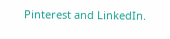Pinterest and LinkedIn.